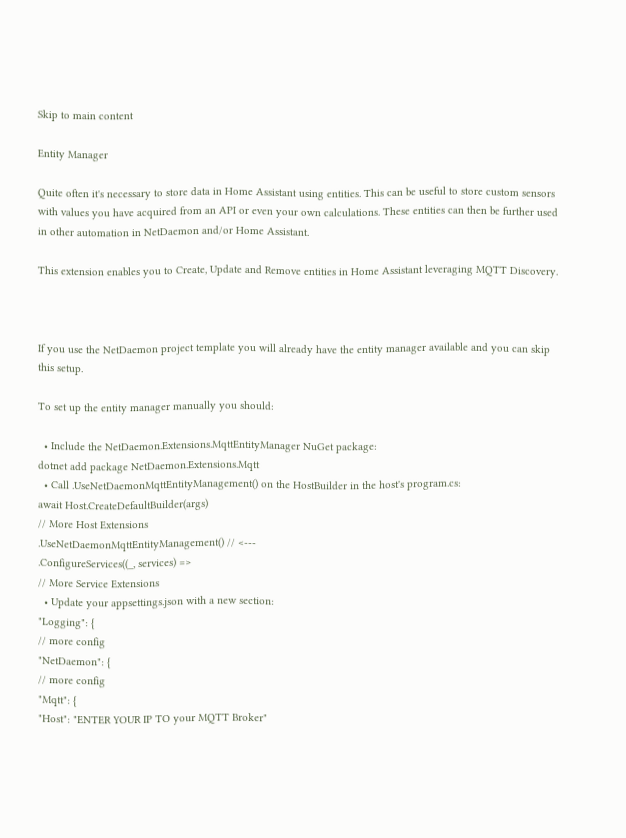Skip to main content

Entity Manager

Quite often it's necessary to store data in Home Assistant using entities. This can be useful to store custom sensors with values you have acquired from an API or even your own calculations. These entities can then be further used in other automation in NetDaemon and/or Home Assistant.

This extension enables you to Create, Update and Remove entities in Home Assistant leveraging MQTT Discovery.



If you use the NetDaemon project template you will already have the entity manager available and you can skip this setup.

To set up the entity manager manually you should:

  • Include the NetDaemon.Extensions.MqttEntityManager NuGet package:
dotnet add package NetDaemon.Extensions.Mqtt
  • Call .UseNetDaemonMqttEntityManagement() on the HostBuilder in the host's program.cs:
await Host.CreateDefaultBuilder(args)
// More Host Extensions
.UseNetDaemonMqttEntityManagement() // <---
.ConfigureServices((_, services) =>
// More Service Extensions
  • Update your appsettings.json with a new section:
"Logging": {
// more config
"NetDaemon": {
// more config
"Mqtt": {
"Host": "ENTER YOUR IP TO your MQTT Broker"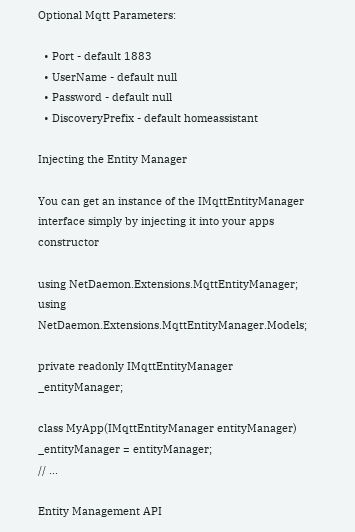Optional Mqtt Parameters:

  • Port - default 1883
  • UserName - default null
  • Password - default null
  • DiscoveryPrefix - default homeassistant

Injecting the Entity Manager

You can get an instance of the IMqttEntityManager interface simply by injecting it into your apps constructor

using NetDaemon.Extensions.MqttEntityManager;
using NetDaemon.Extensions.MqttEntityManager.Models;

private readonly IMqttEntityManager _entityManager;

class MyApp(IMqttEntityManager entityManager)
_entityManager = entityManager;
// ...

Entity Management API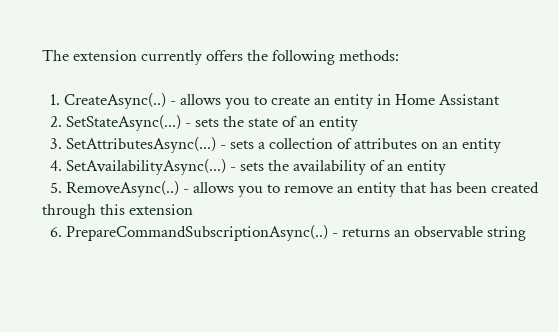The extension currently offers the following methods:

  1. CreateAsync(..) - allows you to create an entity in Home Assistant
  2. SetStateAsync(...) - sets the state of an entity
  3. SetAttributesAsync(...) - sets a collection of attributes on an entity
  4. SetAvailabilityAsync(...) - sets the availability of an entity
  5. RemoveAsync(..) - allows you to remove an entity that has been created through this extension
  6. PrepareCommandSubscriptionAsync(..) - returns an observable string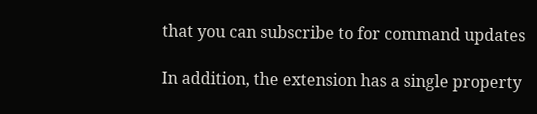that you can subscribe to for command updates

In addition, the extension has a single property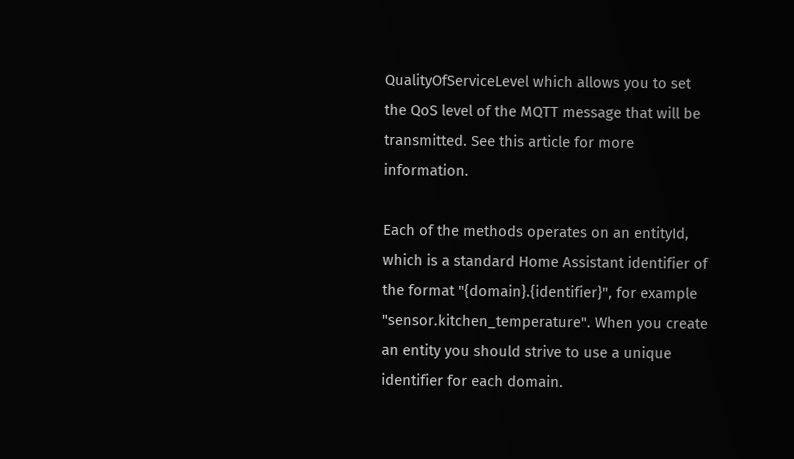QualityOfServiceLevel which allows you to set the QoS level of the MQTT message that will be transmitted. See this article for more information.

Each of the methods operates on an entityId, which is a standard Home Assistant identifier of the format "{domain}.{identifier}", for example "sensor.kitchen_temperature". When you create an entity you should strive to use a unique identifier for each domain.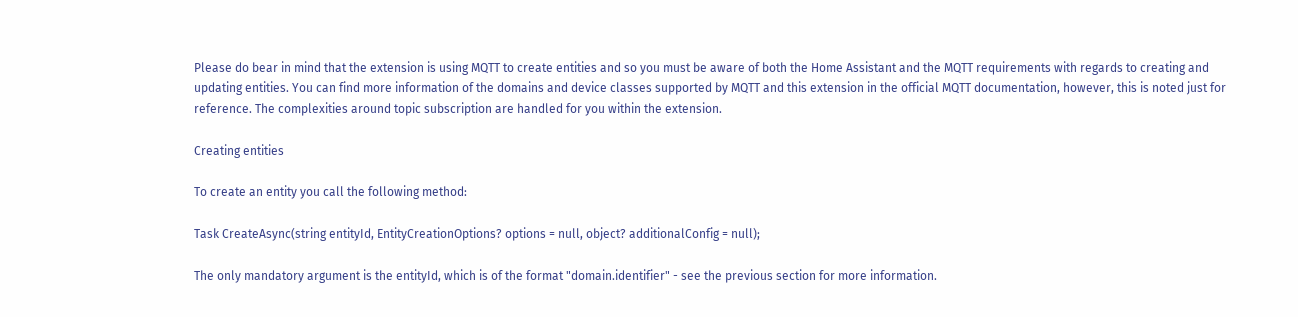Please do bear in mind that the extension is using MQTT to create entities and so you must be aware of both the Home Assistant and the MQTT requirements with regards to creating and updating entities. You can find more information of the domains and device classes supported by MQTT and this extension in the official MQTT documentation, however, this is noted just for reference. The complexities around topic subscription are handled for you within the extension.

Creating entities

To create an entity you call the following method:

Task CreateAsync(string entityId, EntityCreationOptions? options = null, object? additionalConfig = null);

The only mandatory argument is the entityId, which is of the format "domain.identifier" - see the previous section for more information.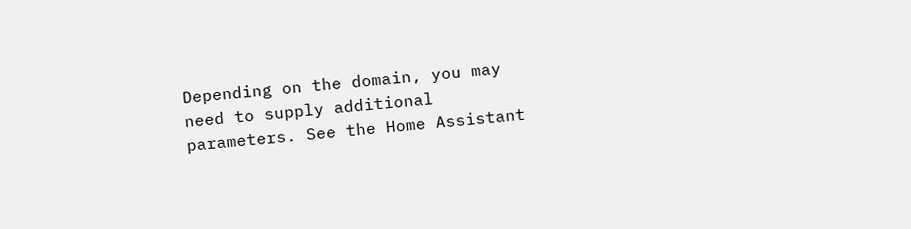Depending on the domain, you may need to supply additional parameters. See the Home Assistant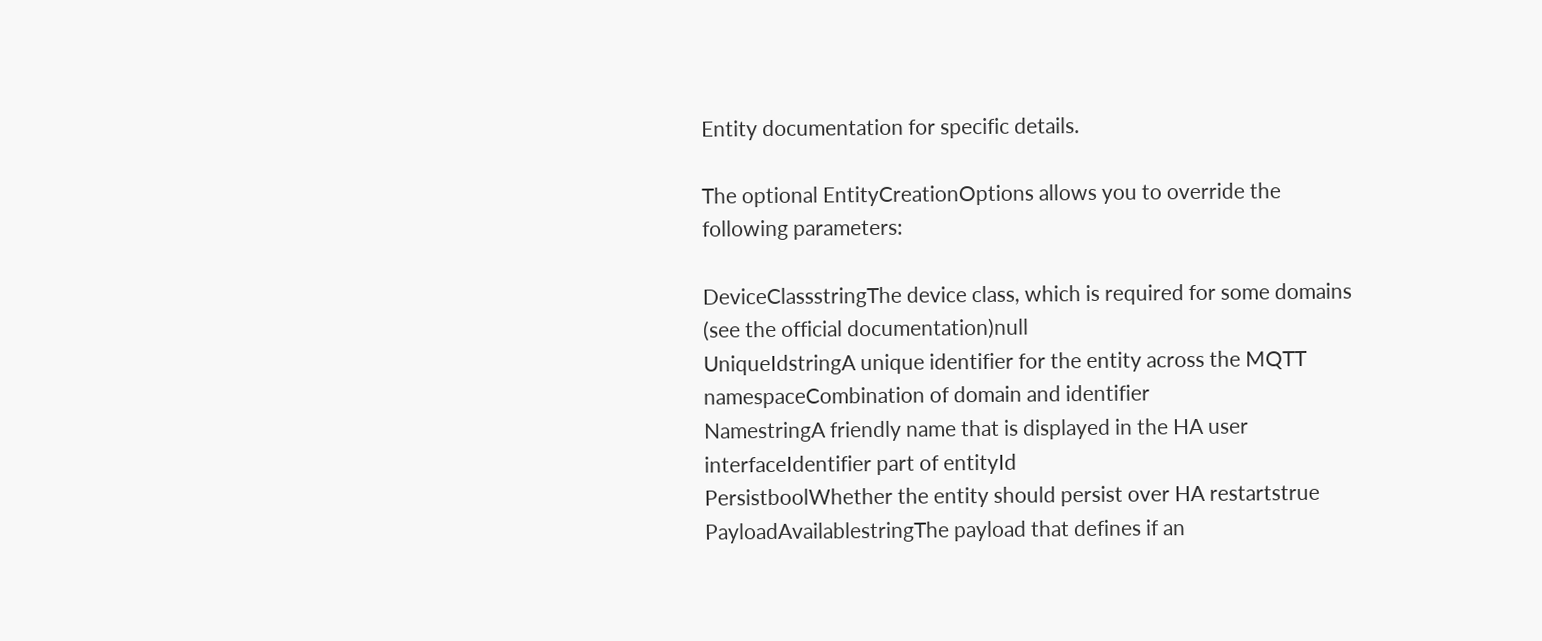Entity documentation for specific details.

The optional EntityCreationOptions allows you to override the following parameters:

DeviceClassstringThe device class, which is required for some domains (see the official documentation)null
UniqueIdstringA unique identifier for the entity across the MQTT namespaceCombination of domain and identifier
NamestringA friendly name that is displayed in the HA user interfaceIdentifier part of entityId
PersistboolWhether the entity should persist over HA restartstrue
PayloadAvailablestringThe payload that defines if an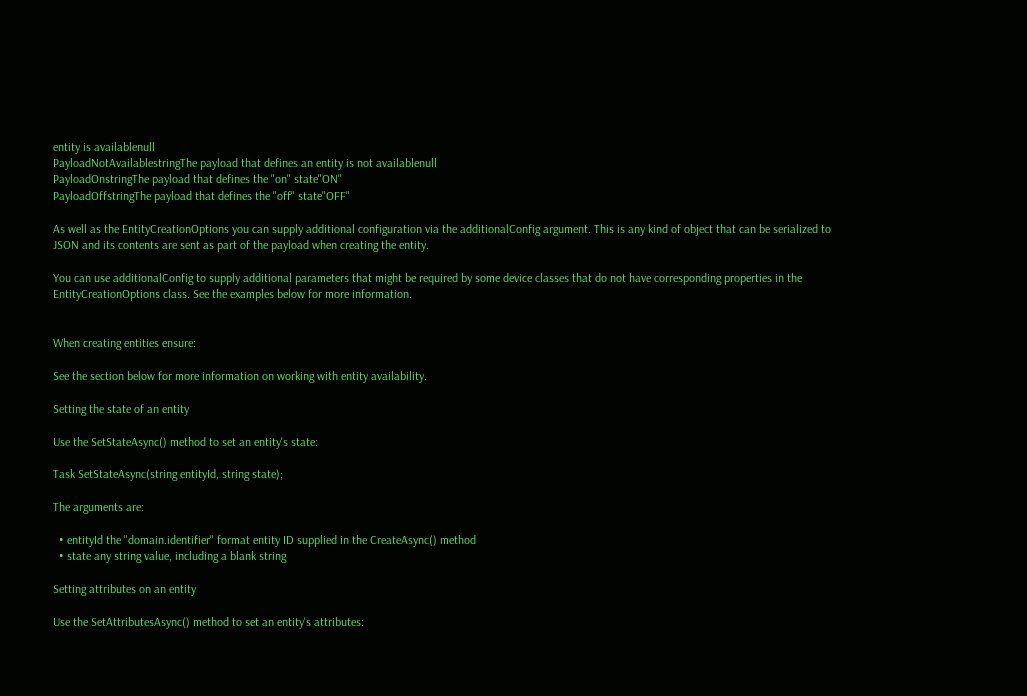entity is availablenull
PayloadNotAvailablestringThe payload that defines an entity is not availablenull
PayloadOnstringThe payload that defines the "on" state"ON"
PayloadOffstringThe payload that defines the "off" state"OFF"

As well as the EntityCreationOptions you can supply additional configuration via the additionalConfig argument. This is any kind of object that can be serialized to JSON and its contents are sent as part of the payload when creating the entity.

You can use additionalConfig to supply additional parameters that might be required by some device classes that do not have corresponding properties in the EntityCreationOptions class. See the examples below for more information.


When creating entities ensure:

See the section below for more information on working with entity availability.

Setting the state of an entity

Use the SetStateAsync() method to set an entity's state:

Task SetStateAsync(string entityId, string state);

The arguments are:

  • entityId the "domain.identifier" format entity ID supplied in the CreateAsync() method
  • state any string value, including a blank string

Setting attributes on an entity

Use the SetAttributesAsync() method to set an entity's attributes: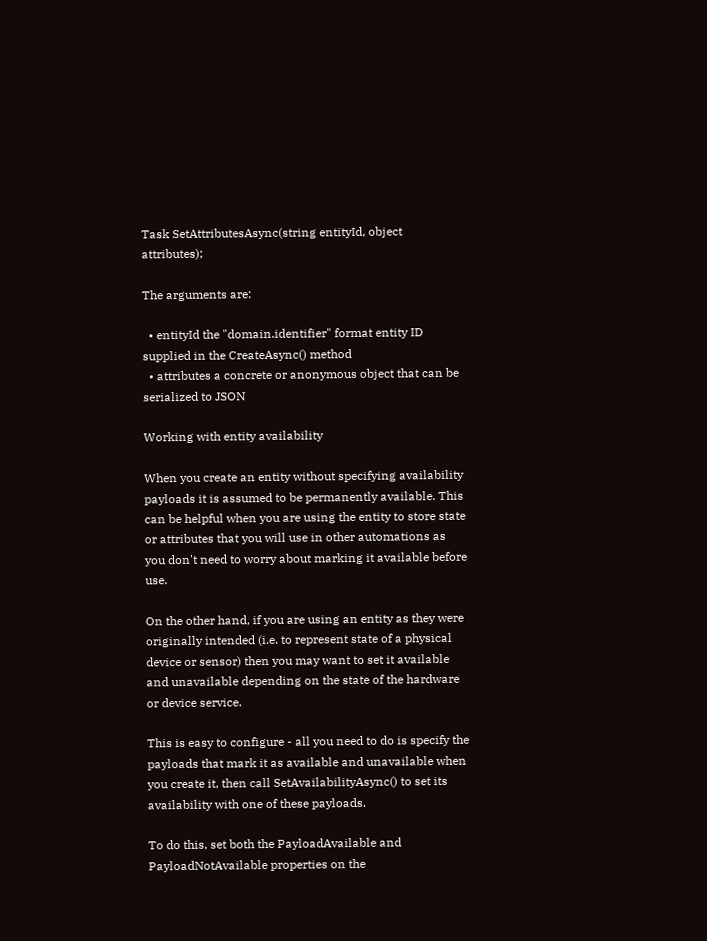Task SetAttributesAsync(string entityId, object attributes);

The arguments are:

  • entityId the "domain.identifier" format entity ID supplied in the CreateAsync() method
  • attributes a concrete or anonymous object that can be serialized to JSON

Working with entity availability

When you create an entity without specifying availability payloads it is assumed to be permanently available. This can be helpful when you are using the entity to store state or attributes that you will use in other automations as you don't need to worry about marking it available before use.

On the other hand, if you are using an entity as they were originally intended (i.e. to represent state of a physical device or sensor) then you may want to set it available and unavailable depending on the state of the hardware or device service.

This is easy to configure - all you need to do is specify the payloads that mark it as available and unavailable when you create it, then call SetAvailabilityAsync() to set its availability with one of these payloads.

To do this, set both the PayloadAvailable and PayloadNotAvailable properties on the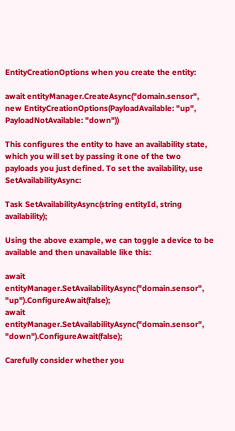EntityCreationOptions when you create the entity:

await entityManager.CreateAsync("domain.sensor",
new EntityCreationOptions(PayloadAvailable: "up", PayloadNotAvailable: "down"))

This configures the entity to have an availability state, which you will set by passing it one of the two payloads you just defined. To set the availability, use SetAvailabilityAsync:

Task SetAvailabilityAsync(string entityId, string availability);

Using the above example, we can toggle a device to be available and then unavailable like this:

await entityManager.SetAvailabilityAsync("domain.sensor", "up").ConfigureAwait(false);
await entityManager.SetAvailabilityAsync("domain.sensor", "down").ConfigureAwait(false);

Carefully consider whether you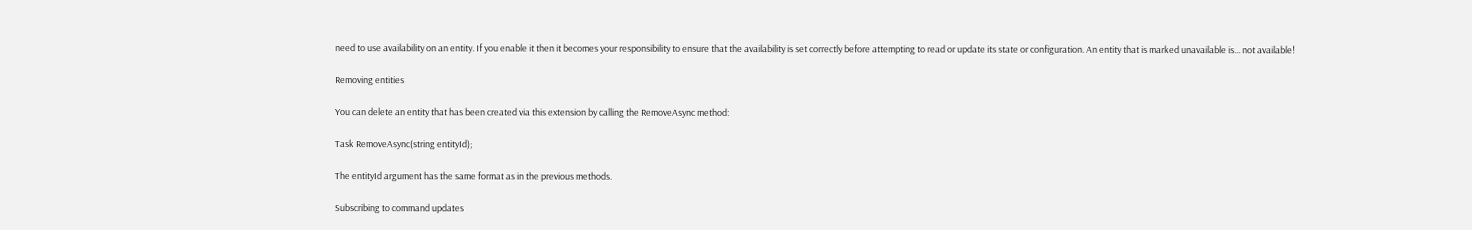need to use availability on an entity. If you enable it then it becomes your responsibility to ensure that the availability is set correctly before attempting to read or update its state or configuration. An entity that is marked unavailable is... not available!

Removing entities

You can delete an entity that has been created via this extension by calling the RemoveAsync method:

Task RemoveAsync(string entityId);

The entityId argument has the same format as in the previous methods.

Subscribing to command updates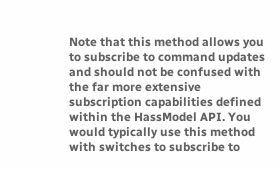Note that this method allows you to subscribe to command updates and should not be confused with the far more extensive subscription capabilities defined within the HassModel API. You would typically use this method with switches to subscribe to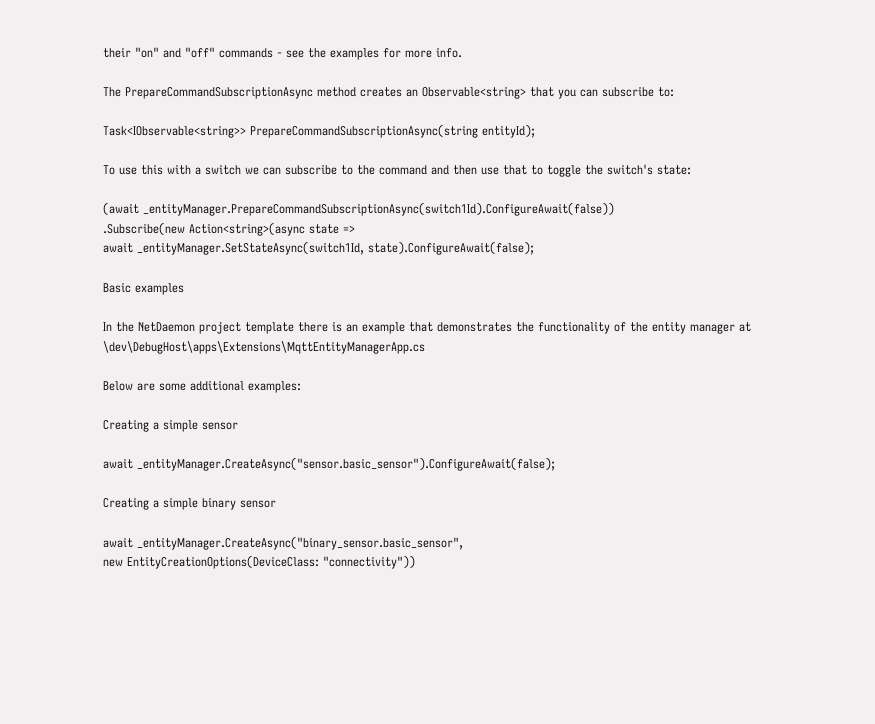their "on" and "off" commands - see the examples for more info.

The PrepareCommandSubscriptionAsync method creates an Observable<string> that you can subscribe to:

Task<IObservable<string>> PrepareCommandSubscriptionAsync(string entityId);

To use this with a switch we can subscribe to the command and then use that to toggle the switch's state:

(await _entityManager.PrepareCommandSubscriptionAsync(switch1Id).ConfigureAwait(false))
.Subscribe(new Action<string>(async state =>
await _entityManager.SetStateAsync(switch1Id, state).ConfigureAwait(false);

Basic examples

In the NetDaemon project template there is an example that demonstrates the functionality of the entity manager at \dev\DebugHost\apps\Extensions\MqttEntityManagerApp.cs

Below are some additional examples:

Creating a simple sensor

await _entityManager.CreateAsync("sensor.basic_sensor").ConfigureAwait(false);

Creating a simple binary sensor

await _entityManager.CreateAsync("binary_sensor.basic_sensor",
new EntityCreationOptions(DeviceClass: "connectivity"))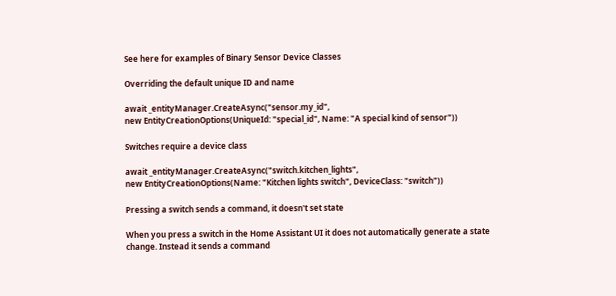See here for examples of Binary Sensor Device Classes

Overriding the default unique ID and name

await _entityManager.CreateAsync("sensor.my_id",
new EntityCreationOptions(UniqueId: "special_id", Name: "A special kind of sensor"))

Switches require a device class

await _entityManager.CreateAsync("switch.kitchen_lights",
new EntityCreationOptions(Name: "Kitchen lights switch", DeviceClass: "switch"))

Pressing a switch sends a command, it doesn't set state

When you press a switch in the Home Assistant UI it does not automatically generate a state change. Instead it sends a command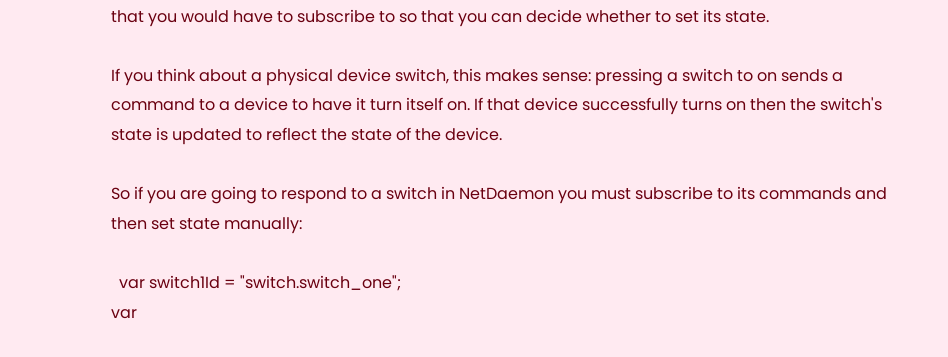that you would have to subscribe to so that you can decide whether to set its state.

If you think about a physical device switch, this makes sense: pressing a switch to on sends a command to a device to have it turn itself on. If that device successfully turns on then the switch's state is updated to reflect the state of the device.

So if you are going to respond to a switch in NetDaemon you must subscribe to its commands and then set state manually:

  var switch1Id = "switch.switch_one";
var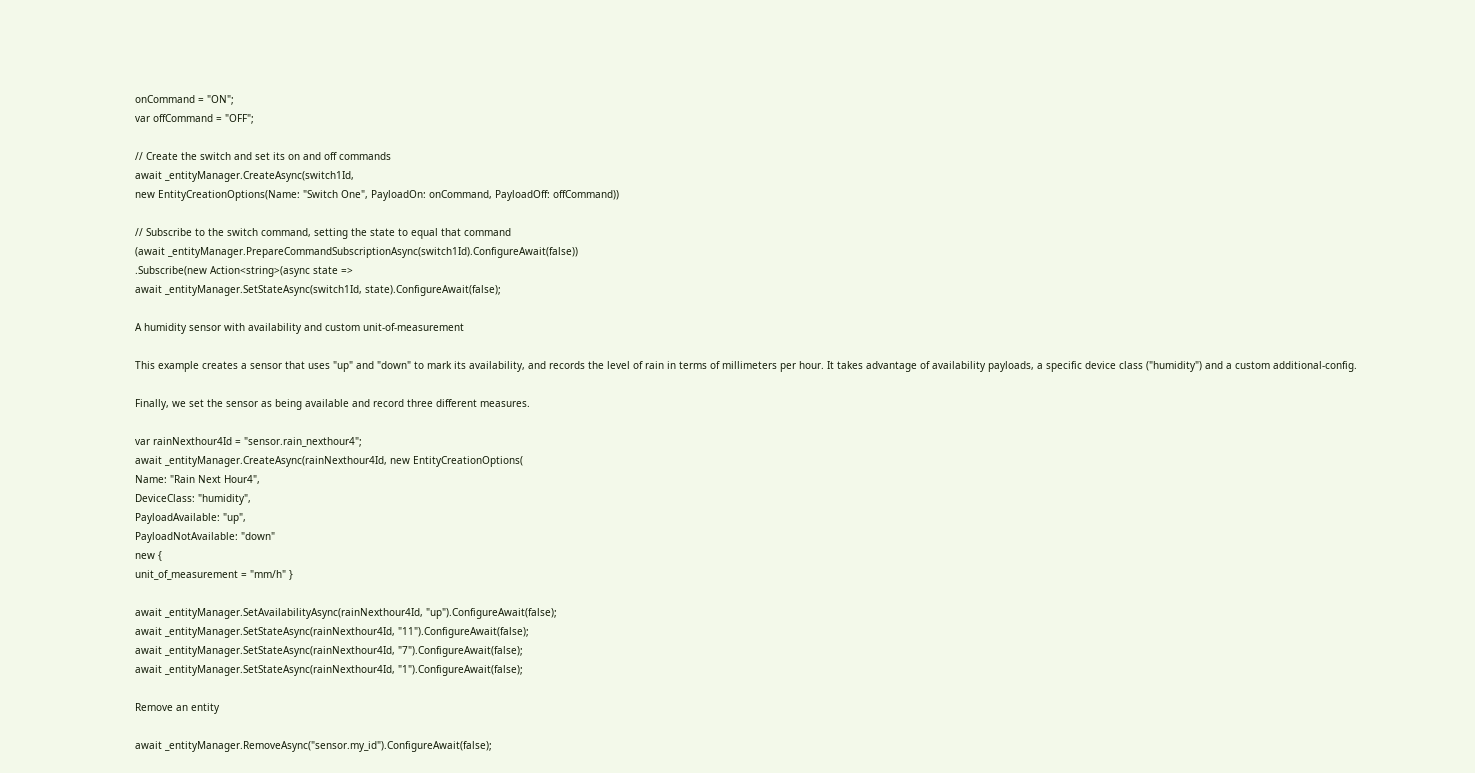onCommand = "ON";
var offCommand = "OFF";

// Create the switch and set its on and off commands
await _entityManager.CreateAsync(switch1Id,
new EntityCreationOptions(Name: "Switch One", PayloadOn: onCommand, PayloadOff: offCommand))

// Subscribe to the switch command, setting the state to equal that command
(await _entityManager.PrepareCommandSubscriptionAsync(switch1Id).ConfigureAwait(false))
.Subscribe(new Action<string>(async state =>
await _entityManager.SetStateAsync(switch1Id, state).ConfigureAwait(false);

A humidity sensor with availability and custom unit-of-measurement

This example creates a sensor that uses "up" and "down" to mark its availability, and records the level of rain in terms of millimeters per hour. It takes advantage of availability payloads, a specific device class ("humidity") and a custom additional-config.

Finally, we set the sensor as being available and record three different measures.

var rainNexthour4Id = "sensor.rain_nexthour4";
await _entityManager.CreateAsync(rainNexthour4Id, new EntityCreationOptions(
Name: "Rain Next Hour4",
DeviceClass: "humidity",
PayloadAvailable: "up",
PayloadNotAvailable: "down"
new {
unit_of_measurement = "mm/h" }

await _entityManager.SetAvailabilityAsync(rainNexthour4Id, "up").ConfigureAwait(false);
await _entityManager.SetStateAsync(rainNexthour4Id, "11").ConfigureAwait(false);
await _entityManager.SetStateAsync(rainNexthour4Id, "7").ConfigureAwait(false);
await _entityManager.SetStateAsync(rainNexthour4Id, "1").ConfigureAwait(false);

Remove an entity

await _entityManager.RemoveAsync("sensor.my_id").ConfigureAwait(false);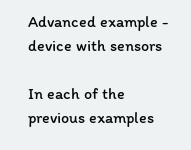Advanced example - device with sensors

In each of the previous examples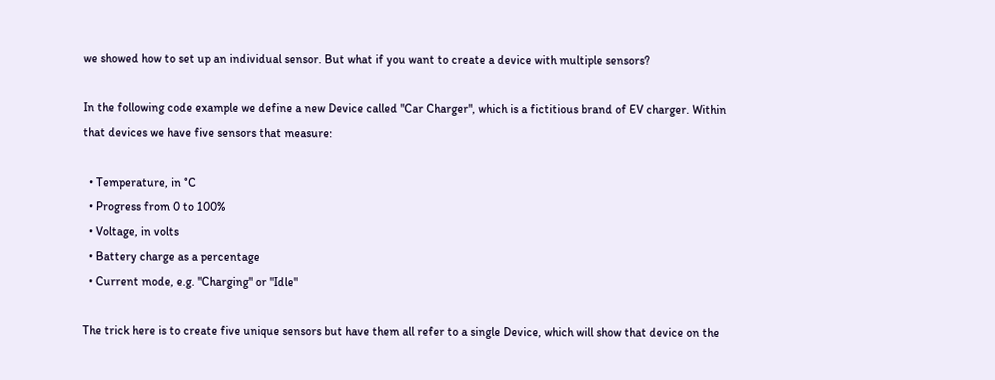we showed how to set up an individual sensor. But what if you want to create a device with multiple sensors?

In the following code example we define a new Device called "Car Charger", which is a fictitious brand of EV charger. Within that devices we have five sensors that measure:

  • Temperature, in °C
  • Progress from 0 to 100%
  • Voltage, in volts
  • Battery charge as a percentage
  • Current mode, e.g. "Charging" or "Idle"

The trick here is to create five unique sensors but have them all refer to a single Device, which will show that device on the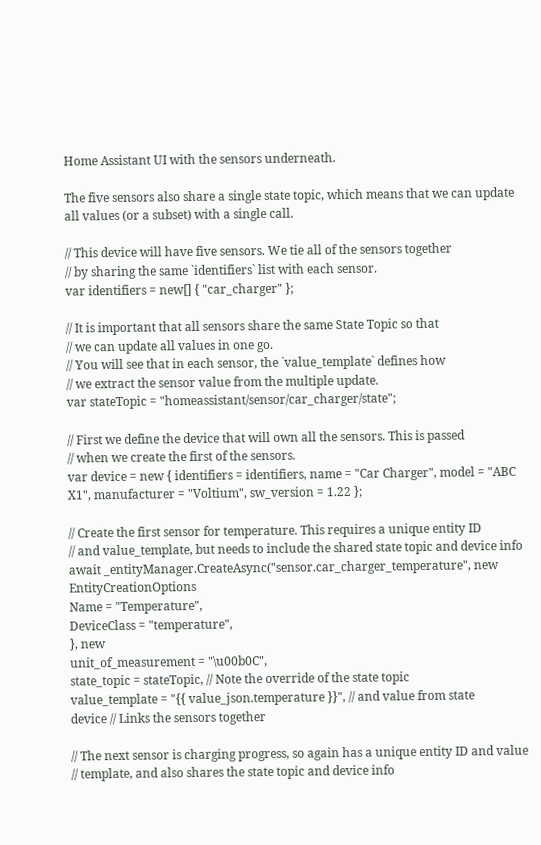Home Assistant UI with the sensors underneath.

The five sensors also share a single state topic, which means that we can update all values (or a subset) with a single call.

// This device will have five sensors. We tie all of the sensors together
// by sharing the same `identifiers` list with each sensor.
var identifiers = new[] { "car_charger" };

// It is important that all sensors share the same State Topic so that
// we can update all values in one go.
// You will see that in each sensor, the `value_template` defines how
// we extract the sensor value from the multiple update.
var stateTopic = "homeassistant/sensor/car_charger/state";

// First we define the device that will own all the sensors. This is passed
// when we create the first of the sensors.
var device = new { identifiers = identifiers, name = "Car Charger", model = "ABC X1", manufacturer = "Voltium", sw_version = 1.22 };

// Create the first sensor for temperature. This requires a unique entity ID
// and value_template, but needs to include the shared state topic and device info
await _entityManager.CreateAsync("sensor.car_charger_temperature", new EntityCreationOptions
Name = "Temperature",
DeviceClass = "temperature",
}, new
unit_of_measurement = "\u00b0C",
state_topic = stateTopic, // Note the override of the state topic
value_template = "{{ value_json.temperature }}", // and value from state
device // Links the sensors together

// The next sensor is charging progress, so again has a unique entity ID and value
// template, and also shares the state topic and device info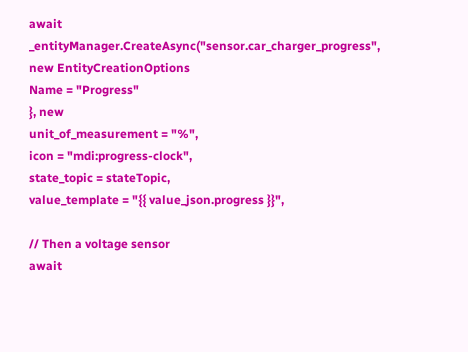await _entityManager.CreateAsync("sensor.car_charger_progress", new EntityCreationOptions
Name = "Progress"
}, new
unit_of_measurement = "%",
icon = "mdi:progress-clock",
state_topic = stateTopic,
value_template = "{{ value_json.progress }}",

// Then a voltage sensor
await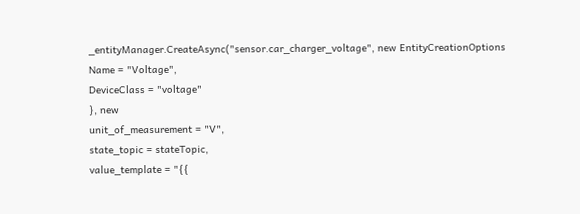_entityManager.CreateAsync("sensor.car_charger_voltage", new EntityCreationOptions
Name = "Voltage",
DeviceClass = "voltage"
}, new
unit_of_measurement = "V",
state_topic = stateTopic,
value_template = "{{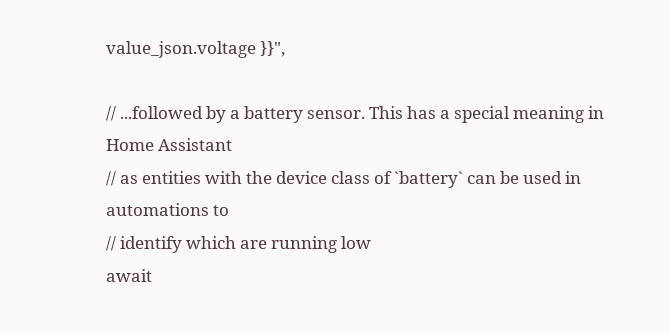value_json.voltage }}",

// ...followed by a battery sensor. This has a special meaning in Home Assistant
// as entities with the device class of `battery` can be used in automations to
// identify which are running low
await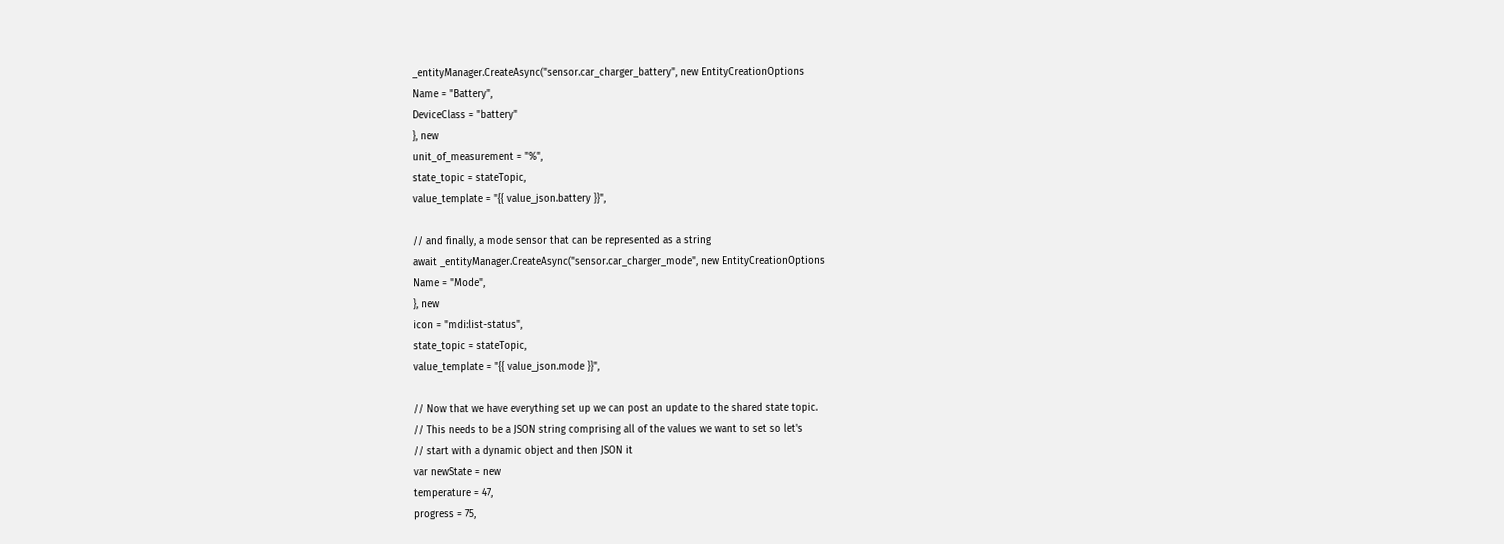_entityManager.CreateAsync("sensor.car_charger_battery", new EntityCreationOptions
Name = "Battery",
DeviceClass = "battery"
}, new
unit_of_measurement = "%",
state_topic = stateTopic,
value_template = "{{ value_json.battery }}",

// and finally, a mode sensor that can be represented as a string
await _entityManager.CreateAsync("sensor.car_charger_mode", new EntityCreationOptions
Name = "Mode",
}, new
icon = "mdi:list-status",
state_topic = stateTopic,
value_template = "{{ value_json.mode }}",

// Now that we have everything set up we can post an update to the shared state topic.
// This needs to be a JSON string comprising all of the values we want to set so let's
// start with a dynamic object and then JSON it
var newState = new
temperature = 47,
progress = 75,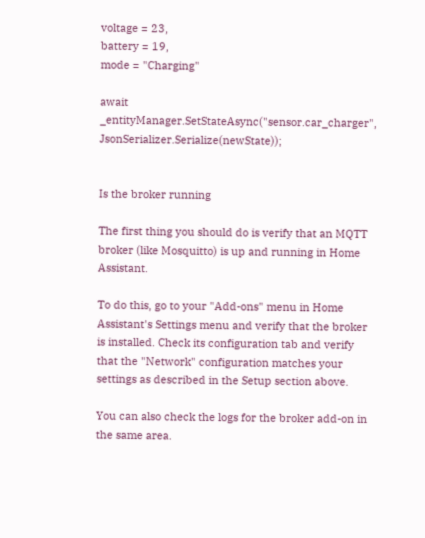voltage = 23,
battery = 19,
mode = "Charging"

await _entityManager.SetStateAsync("sensor.car_charger", JsonSerializer.Serialize(newState));


Is the broker running

The first thing you should do is verify that an MQTT broker (like Mosquitto) is up and running in Home Assistant.

To do this, go to your "Add-ons" menu in Home Assistant's Settings menu and verify that the broker is installed. Check its configuration tab and verify that the "Network" configuration matches your settings as described in the Setup section above.

You can also check the logs for the broker add-on in the same area.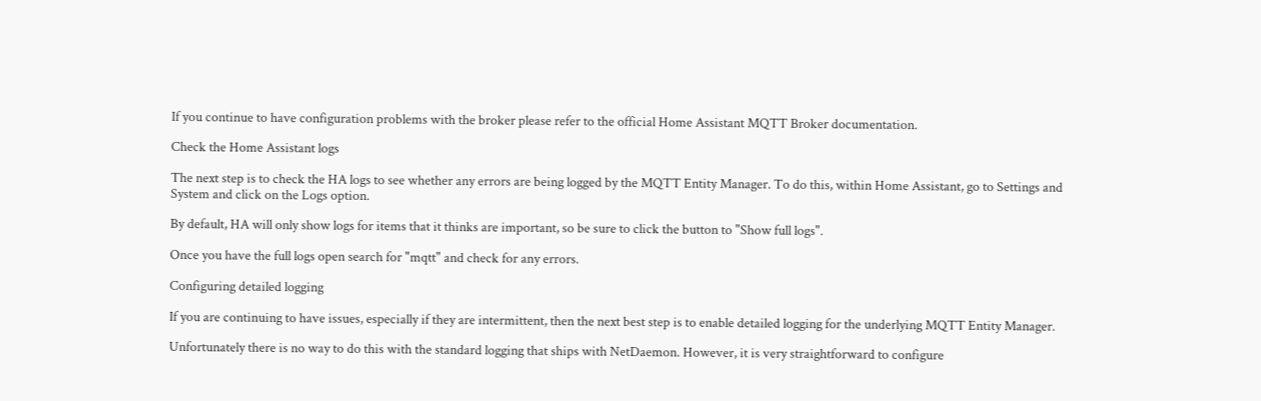If you continue to have configuration problems with the broker please refer to the official Home Assistant MQTT Broker documentation.

Check the Home Assistant logs

The next step is to check the HA logs to see whether any errors are being logged by the MQTT Entity Manager. To do this, within Home Assistant, go to Settings and System and click on the Logs option.

By default, HA will only show logs for items that it thinks are important, so be sure to click the button to "Show full logs".

Once you have the full logs open search for "mqtt" and check for any errors.

Configuring detailed logging

If you are continuing to have issues, especially if they are intermittent, then the next best step is to enable detailed logging for the underlying MQTT Entity Manager.

Unfortunately there is no way to do this with the standard logging that ships with NetDaemon. However, it is very straightforward to configure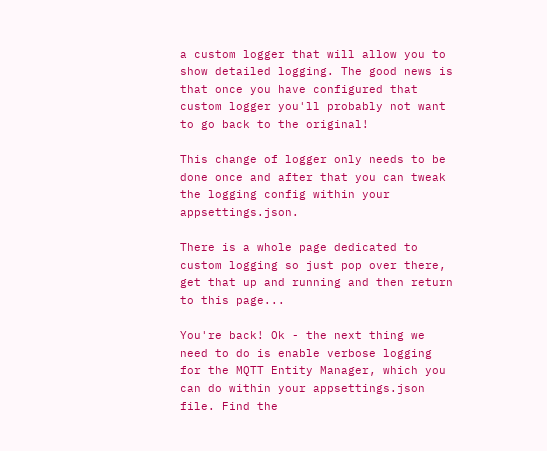a custom logger that will allow you to show detailed logging. The good news is that once you have configured that custom logger you'll probably not want to go back to the original!

This change of logger only needs to be done once and after that you can tweak the logging config within your appsettings.json.

There is a whole page dedicated to custom logging so just pop over there, get that up and running and then return to this page...

You're back! Ok - the next thing we need to do is enable verbose logging for the MQTT Entity Manager, which you can do within your appsettings.json file. Find the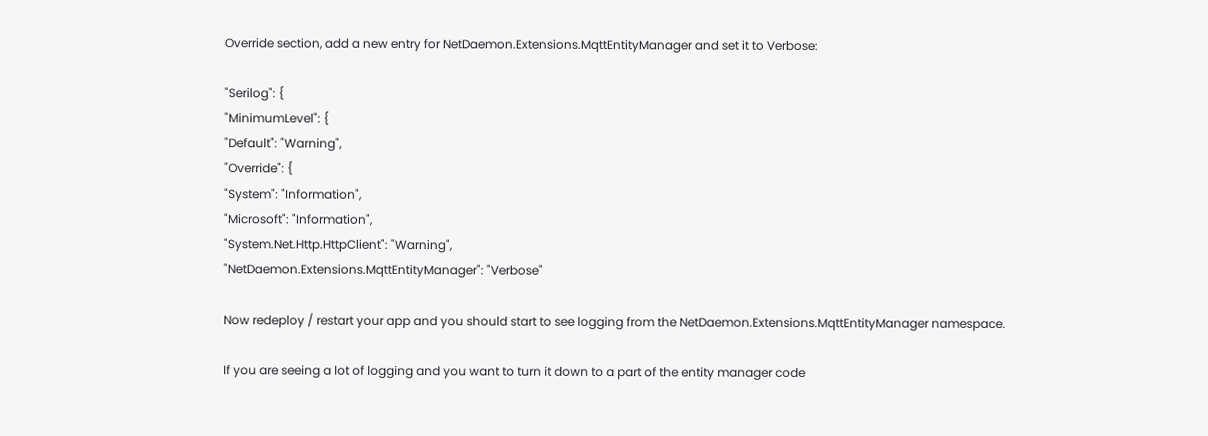Override section, add a new entry for NetDaemon.Extensions.MqttEntityManager and set it to Verbose:

"Serilog": {
"MinimumLevel": {
"Default": "Warning",
"Override": {
"System": "Information",
"Microsoft": "Information",
"System.Net.Http.HttpClient": "Warning",
"NetDaemon.Extensions.MqttEntityManager": "Verbose"

Now redeploy / restart your app and you should start to see logging from the NetDaemon.Extensions.MqttEntityManager namespace.

If you are seeing a lot of logging and you want to turn it down to a part of the entity manager code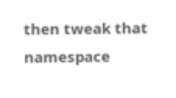then tweak that namespace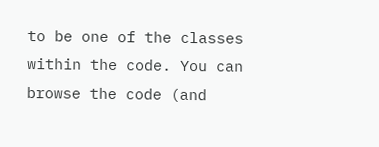to be one of the classes within the code. You can browse the code (and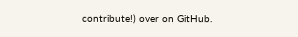contribute!) over on GitHub.